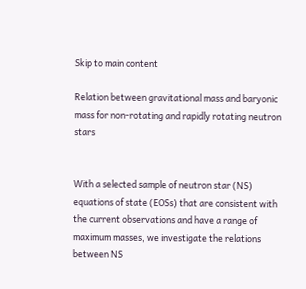Skip to main content

Relation between gravitational mass and baryonic mass for non-rotating and rapidly rotating neutron stars


With a selected sample of neutron star (NS) equations of state (EOSs) that are consistent with the current observations and have a range of maximum masses, we investigate the relations between NS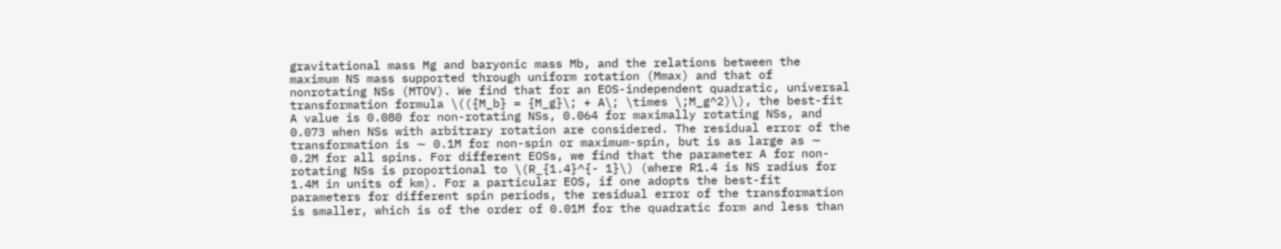gravitational mass Mg and baryonic mass Mb, and the relations between the maximum NS mass supported through uniform rotation (Mmax) and that of nonrotating NSs (MTOV). We find that for an EOS-independent quadratic, universal transformation formula \(({M_b} = {M_g}\; + A\; \times \;M_g^2)\), the best-fit A value is 0.080 for non-rotating NSs, 0.064 for maximally rotating NSs, and 0.073 when NSs with arbitrary rotation are considered. The residual error of the transformation is ∼ 0.1M for non-spin or maximum-spin, but is as large as ∼ 0.2M for all spins. For different EOSs, we find that the parameter A for non-rotating NSs is proportional to \(R_{1.4}^{- 1}\) (where R1.4 is NS radius for 1.4M in units of km). For a particular EOS, if one adopts the best-fit parameters for different spin periods, the residual error of the transformation is smaller, which is of the order of 0.01M for the quadratic form and less than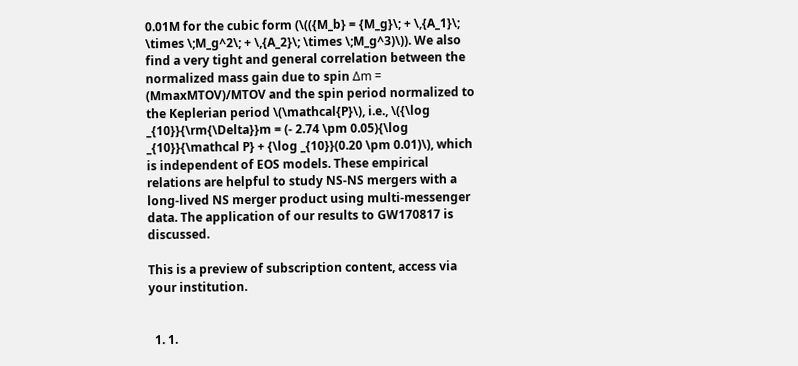0.01M for the cubic form (\(({M_b} = {M_g}\; + \,{A_1}\; \times \;M_g^2\; + \,{A_2}\; \times \;M_g^3)\)). We also find a very tight and general correlation between the normalized mass gain due to spin Δm = (MmaxMTOV)/MTOV and the spin period normalized to the Keplerian period \(\mathcal{P}\), i.e., \({\log _{10}}{\rm{\Delta}}m = (- 2.74 \pm 0.05){\log _{10}}{\mathcal P} + {\log _{10}}(0.20 \pm 0.01)\), which is independent of EOS models. These empirical relations are helpful to study NS-NS mergers with a long-lived NS merger product using multi-messenger data. The application of our results to GW170817 is discussed.

This is a preview of subscription content, access via your institution.


  1. 1.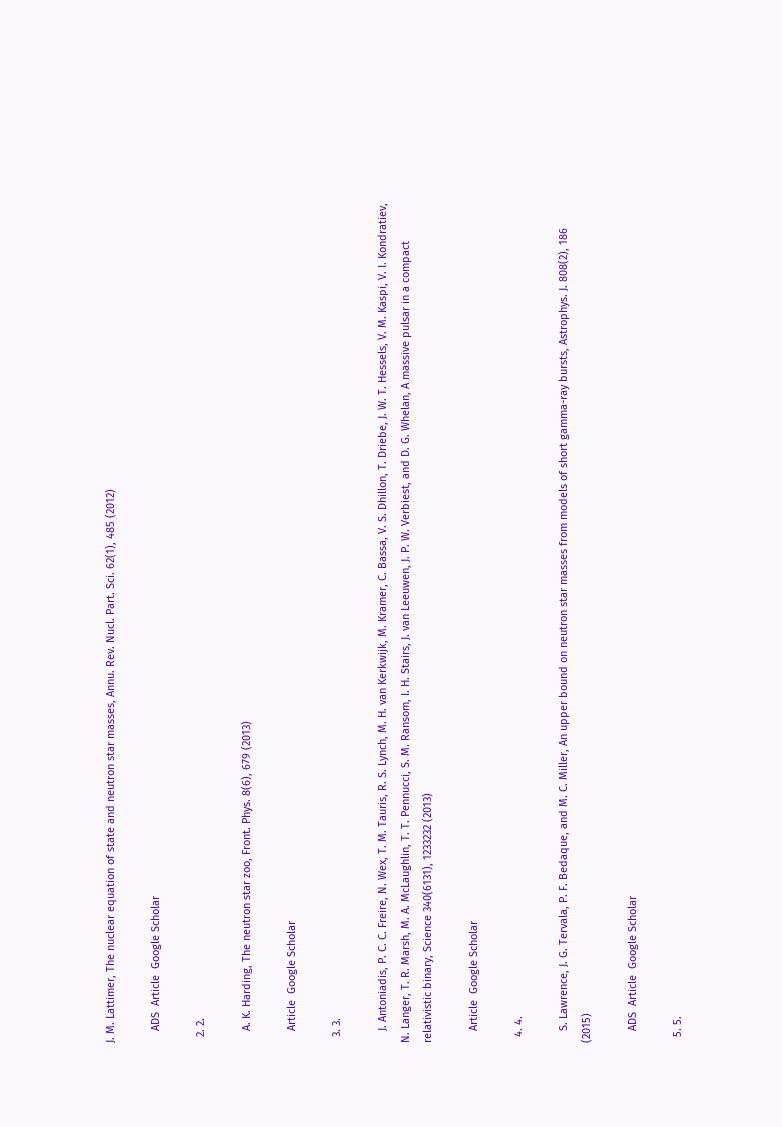J. M. Lattimer, The nuclear equation of state and neutron star masses, Annu. Rev. Nucl. Part. Sci. 62(1), 485 (2012)

    ADS  Article  Google Scholar

  2. 2.

    A. K. Harding, The neutron star zoo, Front. Phys. 8(6), 679 (2013)

    Article  Google Scholar

  3. 3.

    J. Antoniadis, P. C. C. Freire, N. Wex, T. M. Tauris, R. S. Lynch, M. H. van Kerkwijk, M. Kramer, C. Bassa, V. S. Dhillon, T. Driebe, J. W. T. Hessels, V. M. Kaspi, V. I. Kondratiev, N. Langer, T. R. Marsh, M. A. McLaughlin, T. T. Pennucci, S. M. Ransom, I. H. Stairs, J. van Leeuwen, J. P. W. Verbiest, and D. G. Whelan, A massive pulsar in a compact relativistic binary, Science 340(6131), 1233232 (2013)

    Article  Google Scholar

  4. 4.

    S. Lawrence, J. G. Tervala, P. F. Bedaque, and M. C. Miller, An upper bound on neutron star masses from models of short gamma-ray bursts, Astrophys. J. 808(2), 186 (2015)

    ADS  Article  Google Scholar

  5. 5.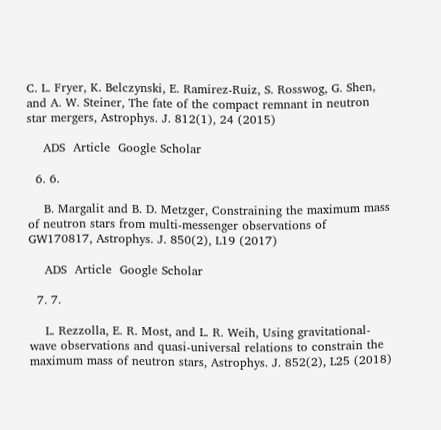C. L. Fryer, K. Belczynski, E. Ramirez-Ruiz, S. Rosswog, G. Shen, and A. W. Steiner, The fate of the compact remnant in neutron star mergers, Astrophys. J. 812(1), 24 (2015)

    ADS  Article  Google Scholar

  6. 6.

    B. Margalit and B. D. Metzger, Constraining the maximum mass of neutron stars from multi-messenger observations of GW170817, Astrophys. J. 850(2), L19 (2017)

    ADS  Article  Google Scholar

  7. 7.

    L. Rezzolla, E. R. Most, and L. R. Weih, Using gravitational-wave observations and quasi-universal relations to constrain the maximum mass of neutron stars, Astrophys. J. 852(2), L25 (2018)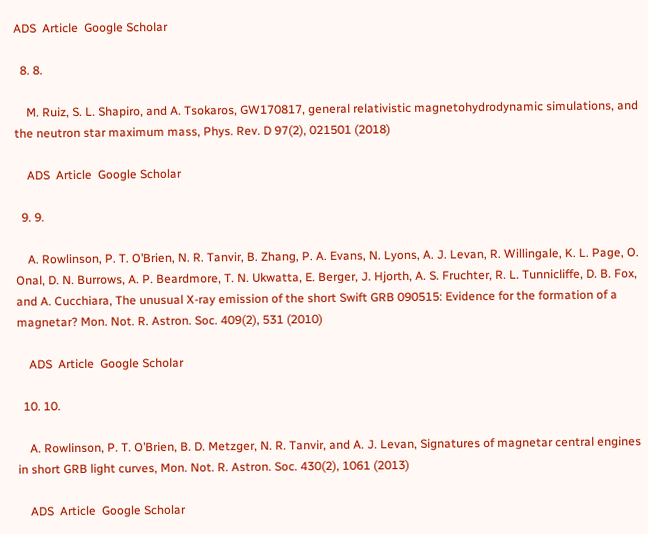ADS  Article  Google Scholar

  8. 8.

    M. Ruiz, S. L. Shapiro, and A. Tsokaros, GW170817, general relativistic magnetohydrodynamic simulations, and the neutron star maximum mass, Phys. Rev. D 97(2), 021501 (2018)

    ADS  Article  Google Scholar

  9. 9.

    A. Rowlinson, P. T. O’Brien, N. R. Tanvir, B. Zhang, P. A. Evans, N. Lyons, A. J. Levan, R. Willingale, K. L. Page, O. Onal, D. N. Burrows, A. P. Beardmore, T. N. Ukwatta, E. Berger, J. Hjorth, A. S. Fruchter, R. L. Tunnicliffe, D. B. Fox, and A. Cucchiara, The unusual X-ray emission of the short Swift GRB 090515: Evidence for the formation of a magnetar? Mon. Not. R. Astron. Soc. 409(2), 531 (2010)

    ADS  Article  Google Scholar

  10. 10.

    A. Rowlinson, P. T. O’Brien, B. D. Metzger, N. R. Tanvir, and A. J. Levan, Signatures of magnetar central engines in short GRB light curves, Mon. Not. R. Astron. Soc. 430(2), 1061 (2013)

    ADS  Article  Google Scholar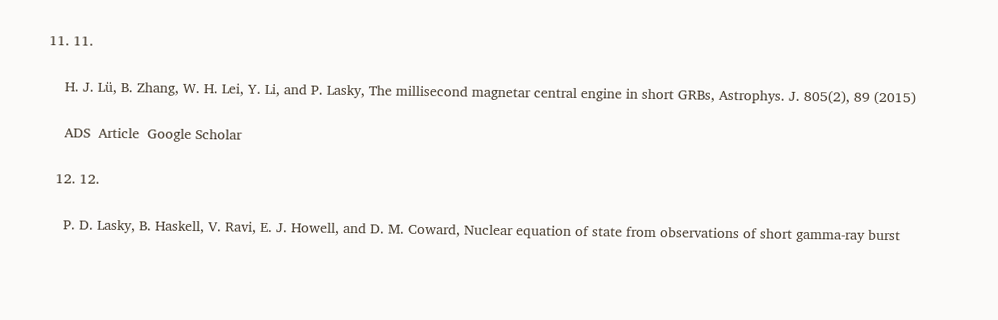11. 11.

    H. J. Lü, B. Zhang, W. H. Lei, Y. Li, and P. Lasky, The millisecond magnetar central engine in short GRBs, Astrophys. J. 805(2), 89 (2015)

    ADS  Article  Google Scholar

  12. 12.

    P. D. Lasky, B. Haskell, V. Ravi, E. J. Howell, and D. M. Coward, Nuclear equation of state from observations of short gamma-ray burst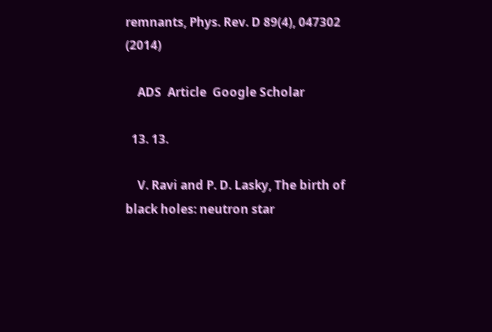remnants, Phys. Rev. D 89(4), 047302 (2014)

    ADS  Article  Google Scholar

  13. 13.

    V. Ravi and P. D. Lasky, The birth of black holes: neutron star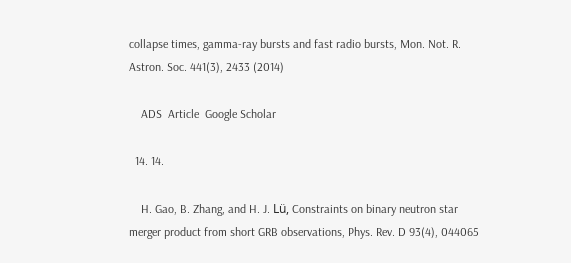collapse times, gamma-ray bursts and fast radio bursts, Mon. Not. R. Astron. Soc. 441(3), 2433 (2014)

    ADS  Article  Google Scholar

  14. 14.

    H. Gao, B. Zhang, and H. J. Lü, Constraints on binary neutron star merger product from short GRB observations, Phys. Rev. D 93(4), 044065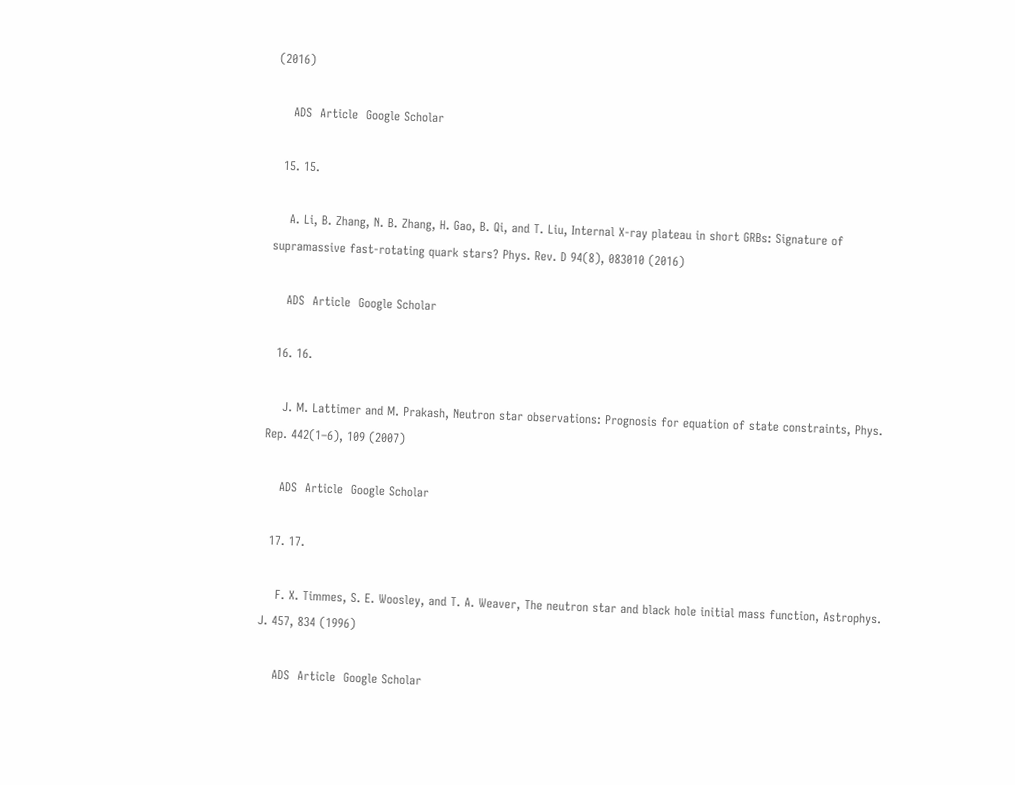(2016)

    ADS  Article  Google Scholar

  15. 15.

    A. Li, B. Zhang, N. B. Zhang, H. Gao, B. Qi, and T. Liu, Internal X-ray plateau in short GRBs: Signature of supramassive fast-rotating quark stars? Phys. Rev. D 94(8), 083010 (2016)

    ADS  Article  Google Scholar

  16. 16.

    J. M. Lattimer and M. Prakash, Neutron star observations: Prognosis for equation of state constraints, Phys. Rep. 442(1–6), 109 (2007)

    ADS  Article  Google Scholar

  17. 17.

    F. X. Timmes, S. E. Woosley, and T. A. Weaver, The neutron star and black hole initial mass function, Astrophys. J. 457, 834 (1996)

    ADS  Article  Google Scholar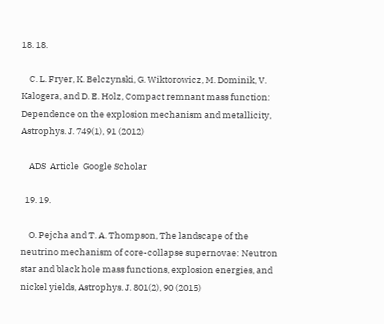18. 18.

    C. L. Fryer, K. Belczynski, G. Wiktorowicz, M. Dominik, V. Kalogera, and D. E. Holz, Compact remnant mass function: Dependence on the explosion mechanism and metallicity, Astrophys. J. 749(1), 91 (2012)

    ADS  Article  Google Scholar

  19. 19.

    O. Pejcha and T. A. Thompson, The landscape of the neutrino mechanism of core-collapse supernovae: Neutron star and black hole mass functions, explosion energies, and nickel yields, Astrophys. J. 801(2), 90 (2015)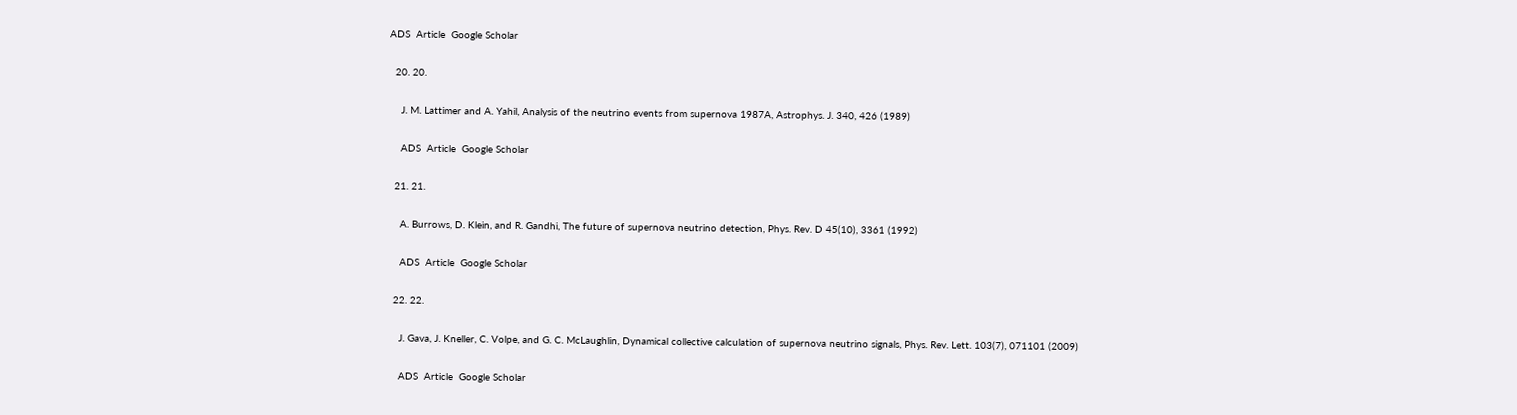ADS  Article  Google Scholar

  20. 20.

    J. M. Lattimer and A. Yahil, Analysis of the neutrino events from supernova 1987A, Astrophys. J. 340, 426 (1989)

    ADS  Article  Google Scholar

  21. 21.

    A. Burrows, D. Klein, and R. Gandhi, The future of supernova neutrino detection, Phys. Rev. D 45(10), 3361 (1992)

    ADS  Article  Google Scholar

  22. 22.

    J. Gava, J. Kneller, C. Volpe, and G. C. McLaughlin, Dynamical collective calculation of supernova neutrino signals, Phys. Rev. Lett. 103(7), 071101 (2009)

    ADS  Article  Google Scholar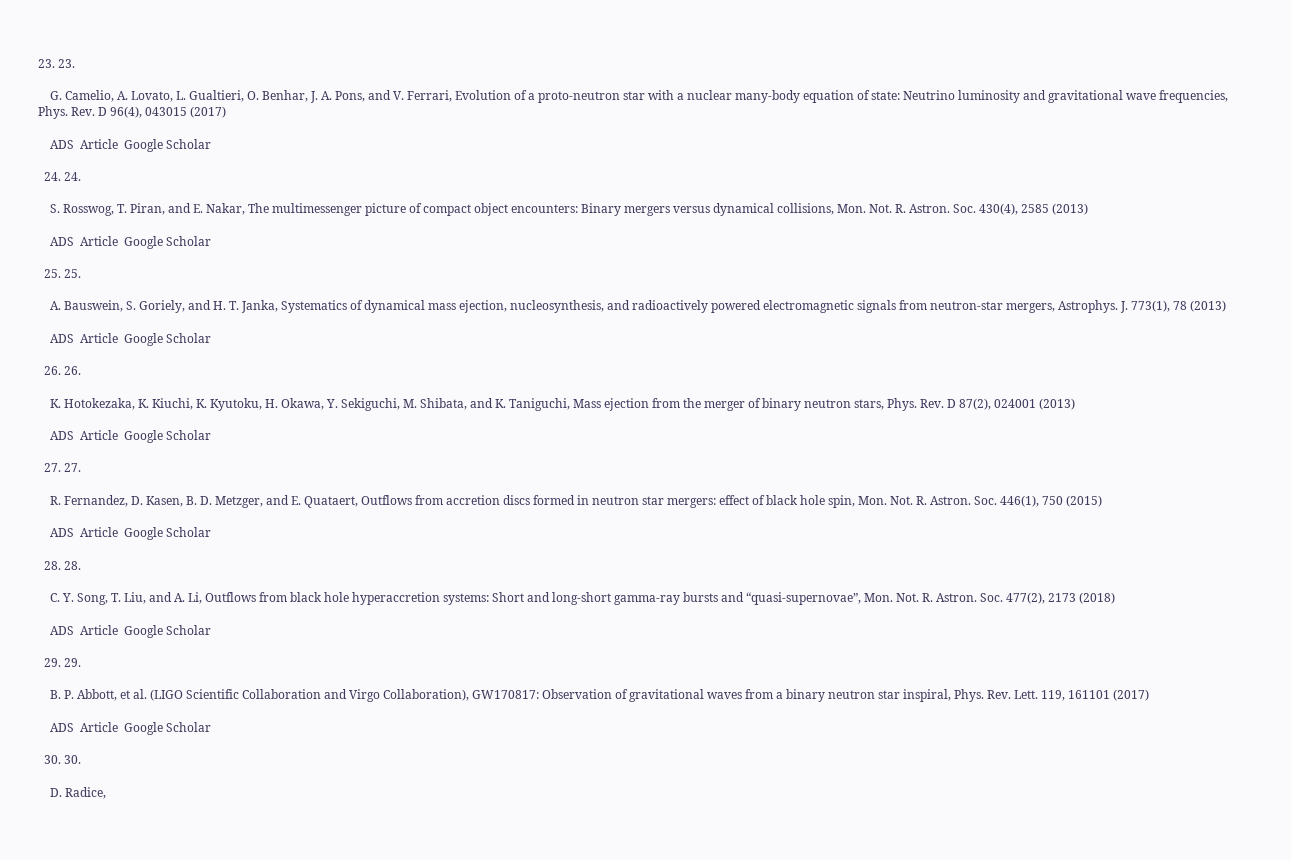23. 23.

    G. Camelio, A. Lovato, L. Gualtieri, O. Benhar, J. A. Pons, and V. Ferrari, Evolution of a proto-neutron star with a nuclear many-body equation of state: Neutrino luminosity and gravitational wave frequencies, Phys. Rev. D 96(4), 043015 (2017)

    ADS  Article  Google Scholar

  24. 24.

    S. Rosswog, T. Piran, and E. Nakar, The multimessenger picture of compact object encounters: Binary mergers versus dynamical collisions, Mon. Not. R. Astron. Soc. 430(4), 2585 (2013)

    ADS  Article  Google Scholar

  25. 25.

    A. Bauswein, S. Goriely, and H. T. Janka, Systematics of dynamical mass ejection, nucleosynthesis, and radioactively powered electromagnetic signals from neutron-star mergers, Astrophys. J. 773(1), 78 (2013)

    ADS  Article  Google Scholar

  26. 26.

    K. Hotokezaka, K. Kiuchi, K. Kyutoku, H. Okawa, Y. Sekiguchi, M. Shibata, and K. Taniguchi, Mass ejection from the merger of binary neutron stars, Phys. Rev. D 87(2), 024001 (2013)

    ADS  Article  Google Scholar

  27. 27.

    R. Fernandez, D. Kasen, B. D. Metzger, and E. Quataert, Outflows from accretion discs formed in neutron star mergers: effect of black hole spin, Mon. Not. R. Astron. Soc. 446(1), 750 (2015)

    ADS  Article  Google Scholar

  28. 28.

    C. Y. Song, T. Liu, and A. Li, Outflows from black hole hyperaccretion systems: Short and long-short gamma-ray bursts and “quasi-supernovae”, Mon. Not. R. Astron. Soc. 477(2), 2173 (2018)

    ADS  Article  Google Scholar

  29. 29.

    B. P. Abbott, et al. (LIGO Scientific Collaboration and Virgo Collaboration), GW170817: Observation of gravitational waves from a binary neutron star inspiral, Phys. Rev. Lett. 119, 161101 (2017)

    ADS  Article  Google Scholar

  30. 30.

    D. Radice,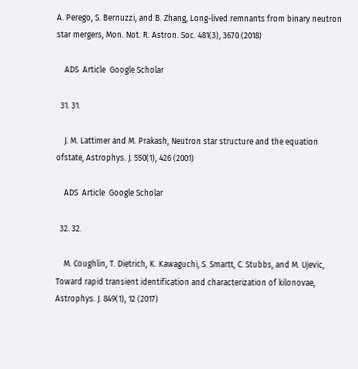A. Perego, S. Bernuzzi, and B. Zhang, Long-lived remnants from binary neutron star mergers, Mon. Not. R. Astron. Soc. 481(3), 3670 (2018)

    ADS  Article  Google Scholar

  31. 31.

    J. M. Lattimer and M. Prakash, Neutron star structure and the equation ofstate, Astrophys. J. 550(1), 426 (2001)

    ADS  Article  Google Scholar

  32. 32.

    M. Coughlin, T. Dietrich, K. Kawaguchi, S. Smartt, C. Stubbs, and M. Ujevic, Toward rapid transient identification and characterization of kilonovae, Astrophys. J. 849(1), 12 (2017)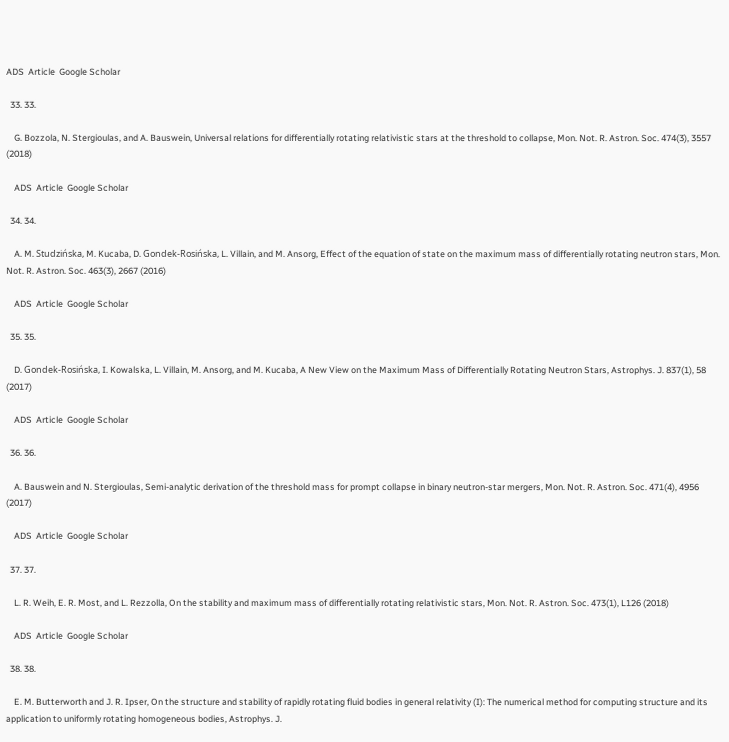ADS  Article  Google Scholar

  33. 33.

    G. Bozzola, N. Stergioulas, and A. Bauswein, Universal relations for differentially rotating relativistic stars at the threshold to collapse, Mon. Not. R. Astron. Soc. 474(3), 3557 (2018)

    ADS  Article  Google Scholar

  34. 34.

    A. M. Studzińska, M. Kucaba, D. Gondek-Rosińska, L. Villain, and M. Ansorg, Effect of the equation of state on the maximum mass of differentially rotating neutron stars, Mon. Not. R. Astron. Soc. 463(3), 2667 (2016)

    ADS  Article  Google Scholar

  35. 35.

    D. Gondek-Rosińska, I. Kowalska, L. Villain, M. Ansorg, and M. Kucaba, A New View on the Maximum Mass of Differentially Rotating Neutron Stars, Astrophys. J. 837(1), 58 (2017)

    ADS  Article  Google Scholar

  36. 36.

    A. Bauswein and N. Stergioulas, Semi-analytic derivation of the threshold mass for prompt collapse in binary neutron-star mergers, Mon. Not. R. Astron. Soc. 471(4), 4956 (2017)

    ADS  Article  Google Scholar

  37. 37.

    L. R. Weih, E. R. Most, and L. Rezzolla, On the stability and maximum mass of differentially rotating relativistic stars, Mon. Not. R. Astron. Soc. 473(1), L126 (2018)

    ADS  Article  Google Scholar

  38. 38.

    E. M. Butterworth and J. R. Ipser, On the structure and stability of rapidly rotating fluid bodies in general relativity (I): The numerical method for computing structure and its application to uniformly rotating homogeneous bodies, Astrophys. J.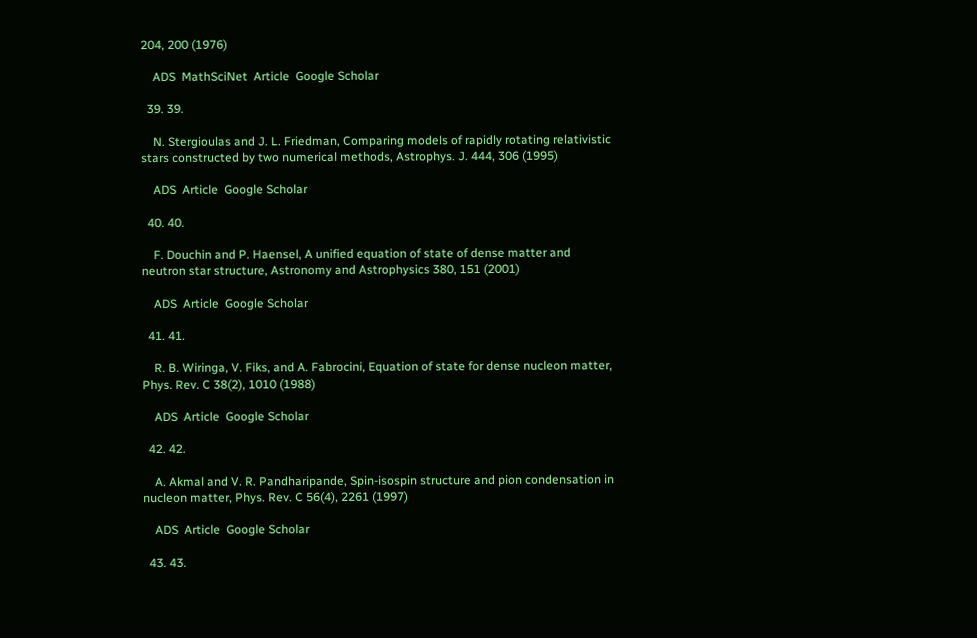204, 200 (1976)

    ADS  MathSciNet  Article  Google Scholar

  39. 39.

    N. Stergioulas and J. L. Friedman, Comparing models of rapidly rotating relativistic stars constructed by two numerical methods, Astrophys. J. 444, 306 (1995)

    ADS  Article  Google Scholar

  40. 40.

    F. Douchin and P. Haensel, A unified equation of state of dense matter and neutron star structure, Astronomy and Astrophysics 380, 151 (2001)

    ADS  Article  Google Scholar

  41. 41.

    R. B. Wiringa, V. Fiks, and A. Fabrocini, Equation of state for dense nucleon matter, Phys. Rev. C 38(2), 1010 (1988)

    ADS  Article  Google Scholar

  42. 42.

    A. Akmal and V. R. Pandharipande, Spin-isospin structure and pion condensation in nucleon matter, Phys. Rev. C 56(4), 2261 (1997)

    ADS  Article  Google Scholar

  43. 43.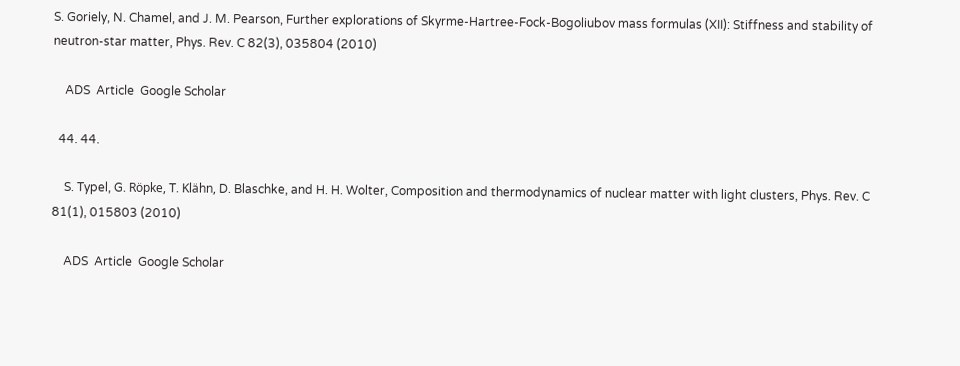S. Goriely, N. Chamel, and J. M. Pearson, Further explorations of Skyrme-Hartree-Fock-Bogoliubov mass formulas (XII): Stiffness and stability of neutron-star matter, Phys. Rev. C 82(3), 035804 (2010)

    ADS  Article  Google Scholar

  44. 44.

    S. Typel, G. Röpke, T. Klähn, D. Blaschke, and H. H. Wolter, Composition and thermodynamics of nuclear matter with light clusters, Phys. Rev. C 81(1), 015803 (2010)

    ADS  Article  Google Scholar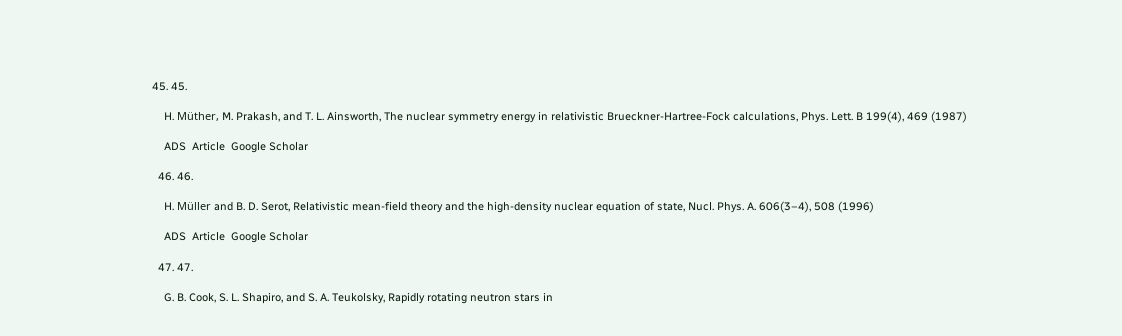45. 45.

    H. Müther, M. Prakash, and T. L. Ainsworth, The nuclear symmetry energy in relativistic Brueckner-Hartree-Fock calculations, Phys. Lett. B 199(4), 469 (1987)

    ADS  Article  Google Scholar

  46. 46.

    H. Müller and B. D. Serot, Relativistic mean-field theory and the high-density nuclear equation of state, Nucl. Phys. A. 606(3–4), 508 (1996)

    ADS  Article  Google Scholar

  47. 47.

    G. B. Cook, S. L. Shapiro, and S. A. Teukolsky, Rapidly rotating neutron stars in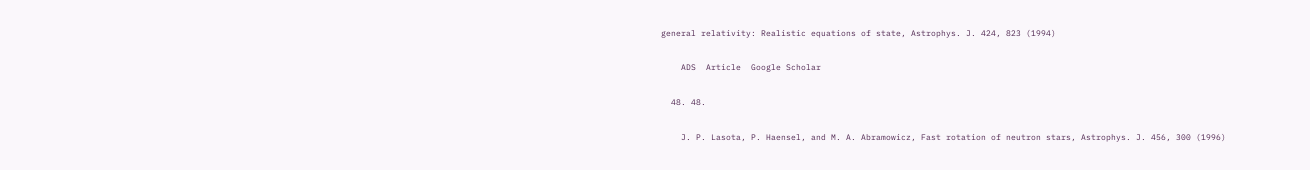general relativity: Realistic equations of state, Astrophys. J. 424, 823 (1994)

    ADS  Article  Google Scholar

  48. 48.

    J. P. Lasota, P. Haensel, and M. A. Abramowicz, Fast rotation of neutron stars, Astrophys. J. 456, 300 (1996)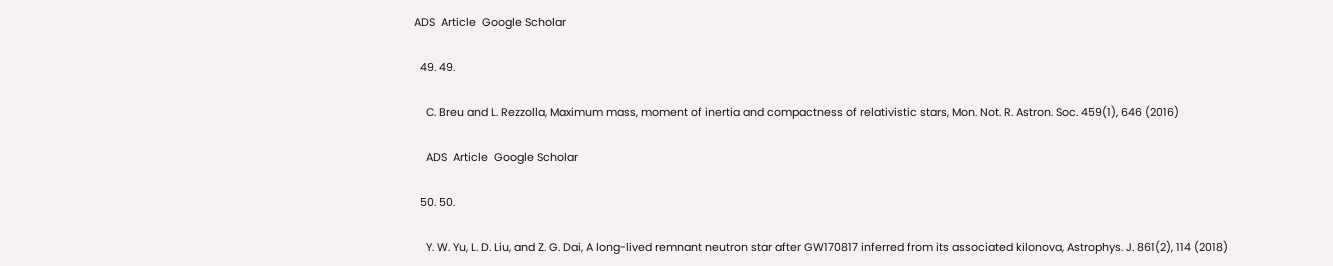ADS  Article  Google Scholar

  49. 49.

    C. Breu and L. Rezzolla, Maximum mass, moment of inertia and compactness of relativistic stars, Mon. Not. R. Astron. Soc. 459(1), 646 (2016)

    ADS  Article  Google Scholar

  50. 50.

    Y. W. Yu, L. D. Liu, and Z. G. Dai, A long-lived remnant neutron star after GW170817 inferred from its associated kilonova, Astrophys. J. 861(2), 114 (2018)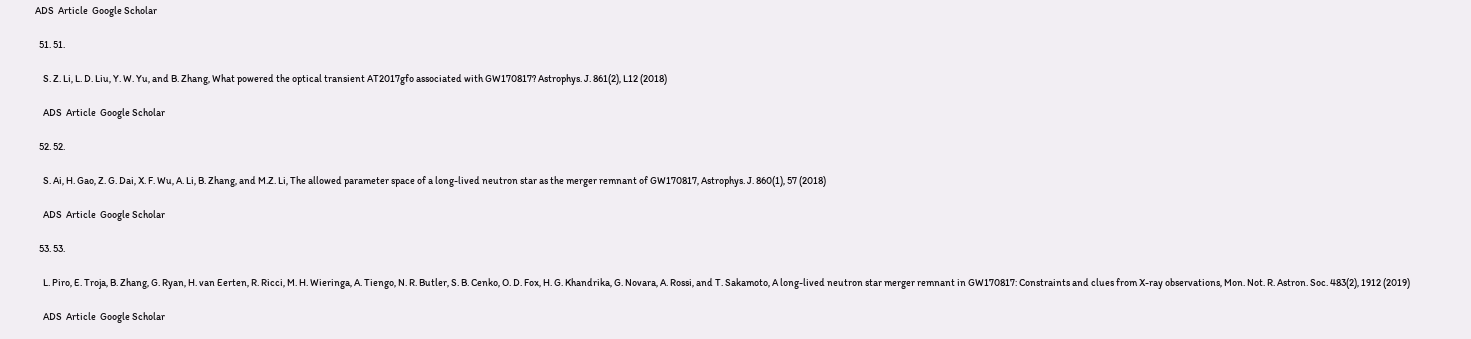ADS  Article  Google Scholar

  51. 51.

    S. Z. Li, L. D. Liu, Y. W. Yu, and B. Zhang, What powered the optical transient AT2017gfo associated with GW170817? Astrophys. J. 861(2), L12 (2018)

    ADS  Article  Google Scholar

  52. 52.

    S. Ai, H. Gao, Z. G. Dai, X. F. Wu, A. Li, B. Zhang, and M.Z. Li, The allowed parameter space of a long-lived neutron star as the merger remnant of GW170817, Astrophys. J. 860(1), 57 (2018)

    ADS  Article  Google Scholar

  53. 53.

    L. Piro, E. Troja, B. Zhang, G. Ryan, H. van Eerten, R. Ricci, M. H. Wieringa, A. Tiengo, N. R. Butler, S. B. Cenko, O. D. Fox, H. G. Khandrika, G. Novara, A. Rossi, and T. Sakamoto, A long-lived neutron star merger remnant in GW170817: Constraints and clues from X-ray observations, Mon. Not. R. Astron. Soc. 483(2), 1912 (2019)

    ADS  Article  Google Scholar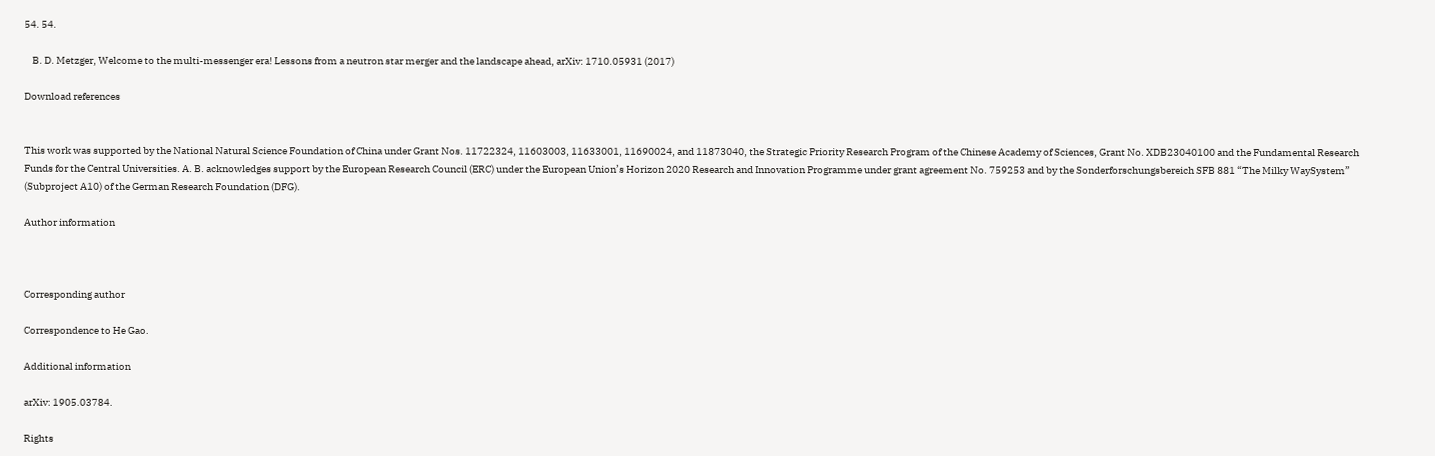54. 54.

    B. D. Metzger, Welcome to the multi-messenger era! Lessons from a neutron star merger and the landscape ahead, arXiv: 1710.05931 (2017)

Download references


This work was supported by the National Natural Science Foundation of China under Grant Nos. 11722324, 11603003, 11633001, 11690024, and 11873040, the Strategic Priority Research Program of the Chinese Academy of Sciences, Grant No. XDB23040100 and the Fundamental Research Funds for the Central Universities. A. B. acknowledges support by the European Research Council (ERC) under the European Union’s Horizon 2020 Research and Innovation Programme under grant agreement No. 759253 and by the Sonderforschungsbereich SFB 881 “The Milky WaySystem” (Subproject A10) of the German Research Foundation (DFG).

Author information



Corresponding author

Correspondence to He Gao.

Additional information

arXiv: 1905.03784.

Rights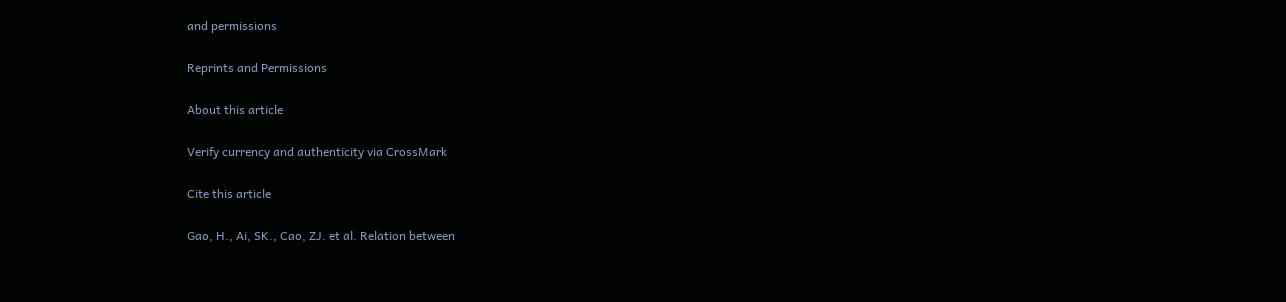and permissions

Reprints and Permissions

About this article

Verify currency and authenticity via CrossMark

Cite this article

Gao, H., Ai, SK., Cao, ZJ. et al. Relation between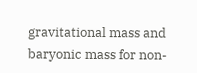gravitational mass and baryonic mass for non-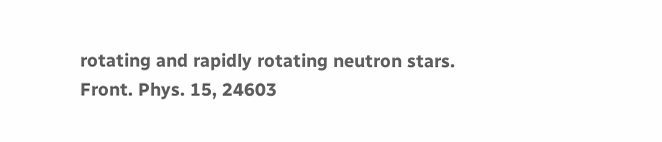rotating and rapidly rotating neutron stars. Front. Phys. 15, 24603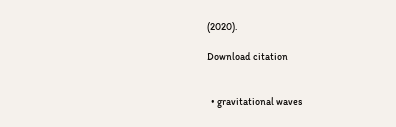(2020).

Download citation


  • gravitational waves